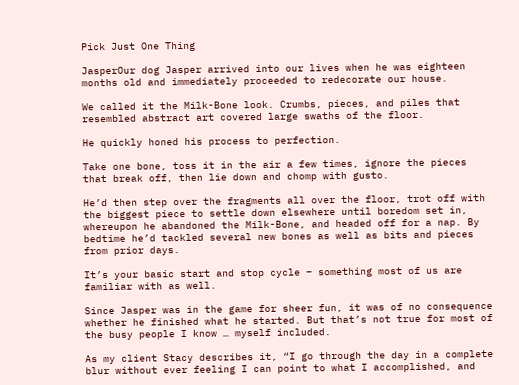Pick Just One Thing

JasperOur dog Jasper arrived into our lives when he was eighteen months old and immediately proceeded to redecorate our house.

We called it the Milk-Bone look. Crumbs, pieces, and piles that resembled abstract art covered large swaths of the floor.

He quickly honed his process to perfection.

Take one bone, toss it in the air a few times, ignore the pieces that break off, then lie down and chomp with gusto.

He’d then step over the fragments all over the floor, trot off with the biggest piece to settle down elsewhere until boredom set in, whereupon he abandoned the Milk-Bone, and headed off for a nap. By bedtime he’d tackled several new bones as well as bits and pieces from prior days.

It’s your basic start and stop cycle – something most of us are familiar with as well.

Since Jasper was in the game for sheer fun, it was of no consequence whether he finished what he started. But that’s not true for most of the busy people I know … myself included.

As my client Stacy describes it, “I go through the day in a complete blur without ever feeling I can point to what I accomplished, and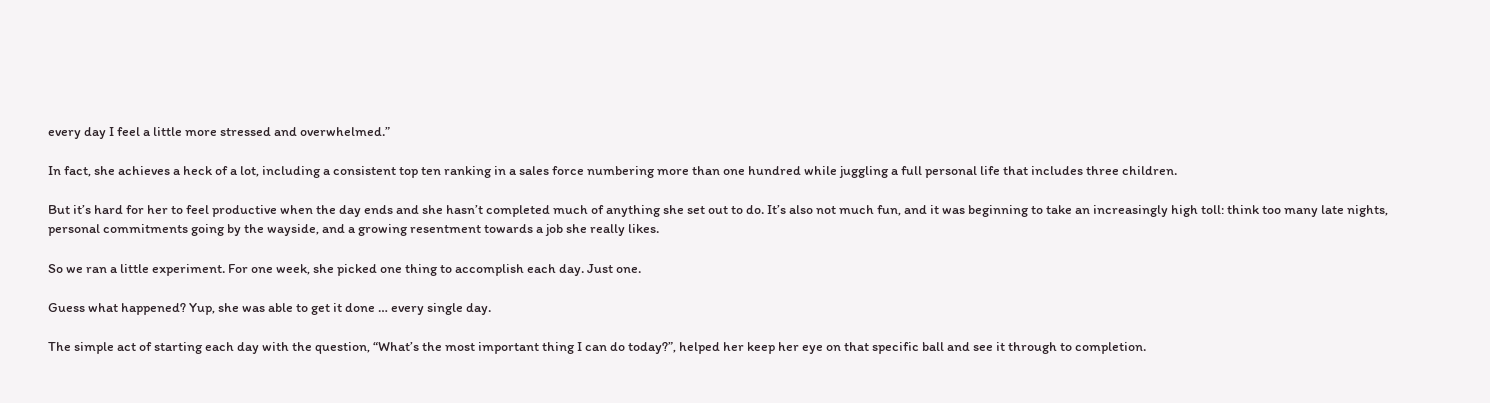every day I feel a little more stressed and overwhelmed.”

In fact, she achieves a heck of a lot, including a consistent top ten ranking in a sales force numbering more than one hundred while juggling a full personal life that includes three children.

But it’s hard for her to feel productive when the day ends and she hasn’t completed much of anything she set out to do. It’s also not much fun, and it was beginning to take an increasingly high toll: think too many late nights, personal commitments going by the wayside, and a growing resentment towards a job she really likes.

So we ran a little experiment. For one week, she picked one thing to accomplish each day. Just one.

Guess what happened? Yup, she was able to get it done … every single day.

The simple act of starting each day with the question, “What’s the most important thing I can do today?”, helped her keep her eye on that specific ball and see it through to completion.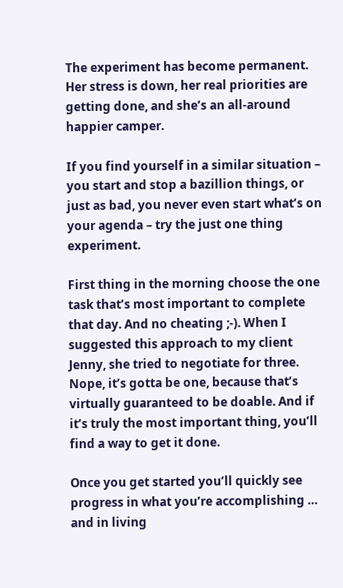The experiment has become permanent. Her stress is down, her real priorities are getting done, and she’s an all-around happier camper.

If you find yourself in a similar situation – you start and stop a bazillion things, or just as bad, you never even start what’s on your agenda – try the just one thing experiment.

First thing in the morning choose the one task that’s most important to complete that day. And no cheating ;-). When I suggested this approach to my client Jenny, she tried to negotiate for three. Nope, it’s gotta be one, because that’s virtually guaranteed to be doable. And if it’s truly the most important thing, you’ll find a way to get it done.

Once you get started you’ll quickly see progress in what you’re accomplishing … and in living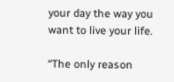your day the way you want to live your life.

“The only reason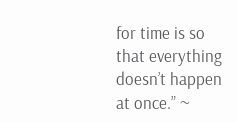for time is so that everything doesn’t happen at once.” ~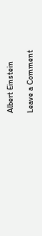Albert Einstein

Leave a Comment